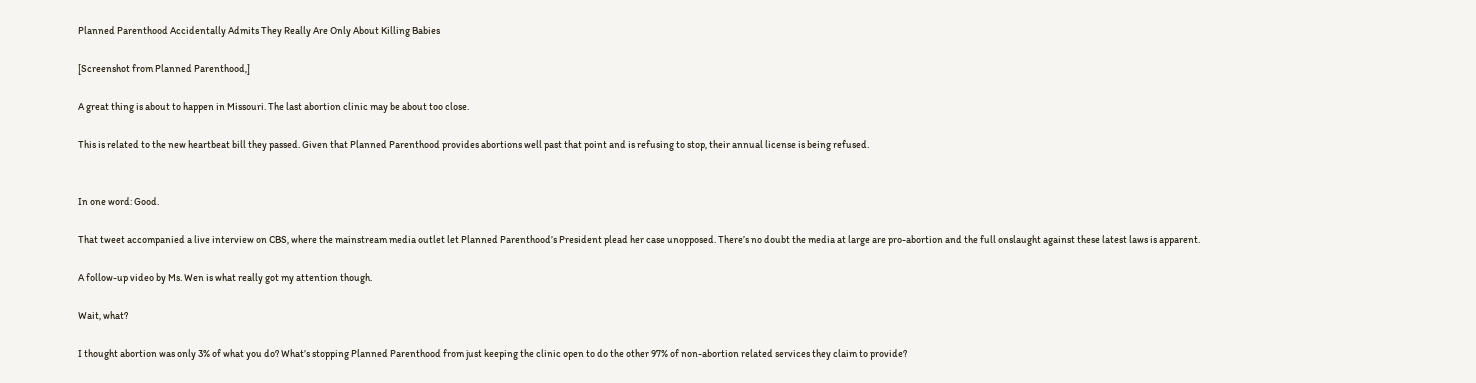Planned Parenthood Accidentally Admits They Really Are Only About Killing Babies

[Screenshot from Planned Parenthood,]

A great thing is about to happen in Missouri. The last abortion clinic may be about too close.

This is related to the new heartbeat bill they passed. Given that Planned Parenthood provides abortions well past that point and is refusing to stop, their annual license is being refused.


In one word: Good.

That tweet accompanied a live interview on CBS, where the mainstream media outlet let Planned Parenthood’s President plead her case unopposed. There’s no doubt the media at large are pro-abortion and the full onslaught against these latest laws is apparent.

A follow-up video by Ms. Wen is what really got my attention though.

Wait, what?

I thought abortion was only 3% of what you do? What’s stopping Planned Parenthood from just keeping the clinic open to do the other 97% of non-abortion related services they claim to provide?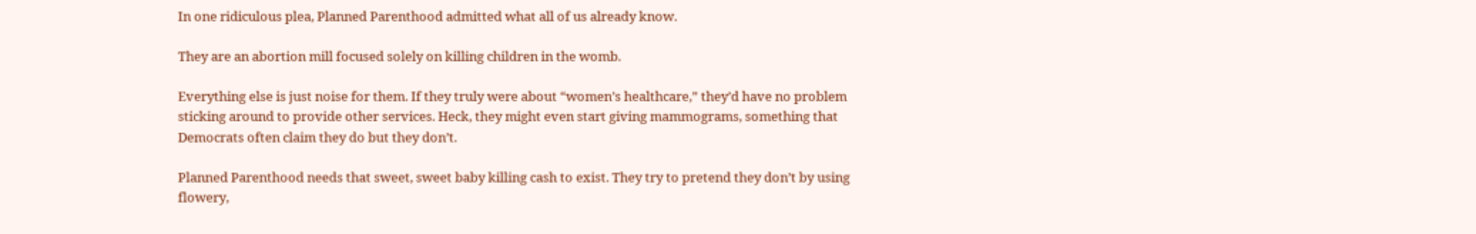In one ridiculous plea, Planned Parenthood admitted what all of us already know.

They are an abortion mill focused solely on killing children in the womb.

Everything else is just noise for them. If they truly were about “women’s healthcare,” they’d have no problem sticking around to provide other services. Heck, they might even start giving mammograms, something that Democrats often claim they do but they don’t.

Planned Parenthood needs that sweet, sweet baby killing cash to exist. They try to pretend they don’t by using flowery,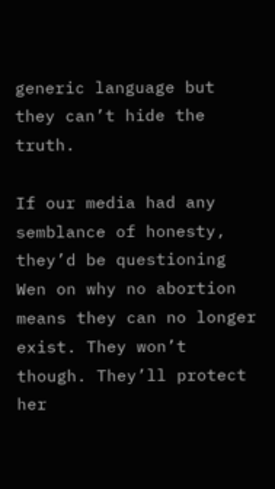generic language but they can’t hide the truth.

If our media had any semblance of honesty, they’d be questioning Wen on why no abortion means they can no longer exist. They won’t though. They’ll protect her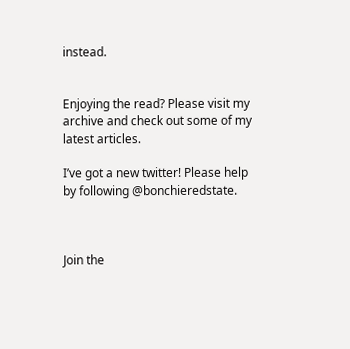instead.


Enjoying the read? Please visit my archive and check out some of my latest articles.

I’ve got a new twitter! Please help by following @bonchieredstate.



Join the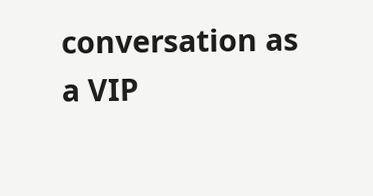conversation as a VIP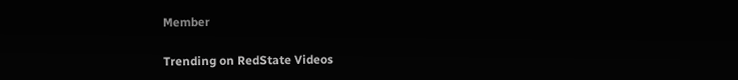Member

Trending on RedState Videos